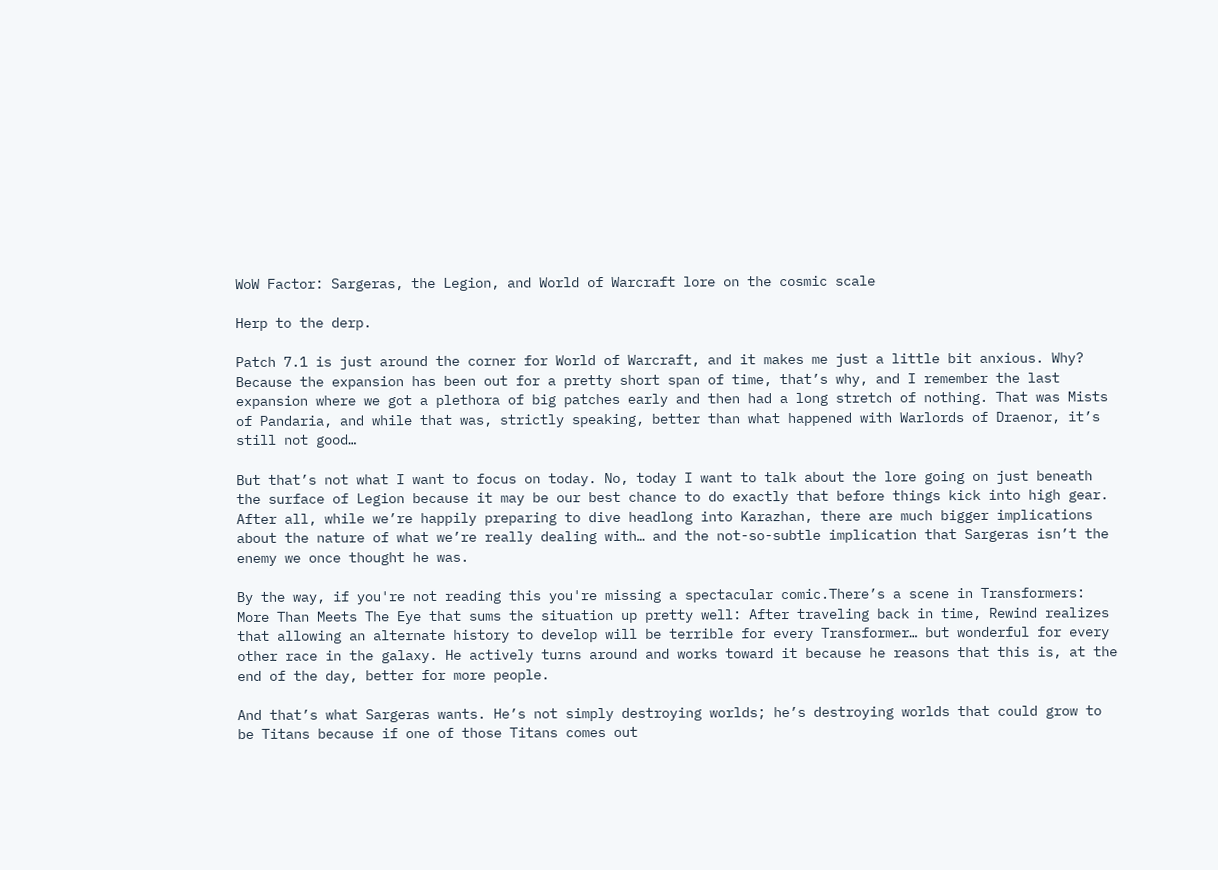WoW Factor: Sargeras, the Legion, and World of Warcraft lore on the cosmic scale

Herp to the derp.

Patch 7.1 is just around the corner for World of Warcraft, and it makes me just a little bit anxious. Why? Because the expansion has been out for a pretty short span of time, that’s why, and I remember the last expansion where we got a plethora of big patches early and then had a long stretch of nothing. That was Mists of Pandaria, and while that was, strictly speaking, better than what happened with Warlords of Draenor, it’s still not good…

But that’s not what I want to focus on today. No, today I want to talk about the lore going on just beneath the surface of Legion because it may be our best chance to do exactly that before things kick into high gear. After all, while we’re happily preparing to dive headlong into Karazhan, there are much bigger implications about the nature of what we’re really dealing with… and the not-so-subtle implication that Sargeras isn’t the enemy we once thought he was.

By the way, if you're not reading this you're missing a spectacular comic.There’s a scene in Transformers: More Than Meets The Eye that sums the situation up pretty well: After traveling back in time, Rewind realizes that allowing an alternate history to develop will be terrible for every Transformer… but wonderful for every other race in the galaxy. He actively turns around and works toward it because he reasons that this is, at the end of the day, better for more people.

And that’s what Sargeras wants. He’s not simply destroying worlds; he’s destroying worlds that could grow to be Titans because if one of those Titans comes out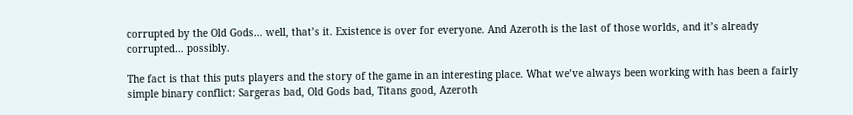corrupted by the Old Gods… well, that’s it. Existence is over for everyone. And Azeroth is the last of those worlds, and it’s already corrupted… possibly.

The fact is that this puts players and the story of the game in an interesting place. What we’ve always been working with has been a fairly simple binary conflict: Sargeras bad, Old Gods bad, Titans good, Azeroth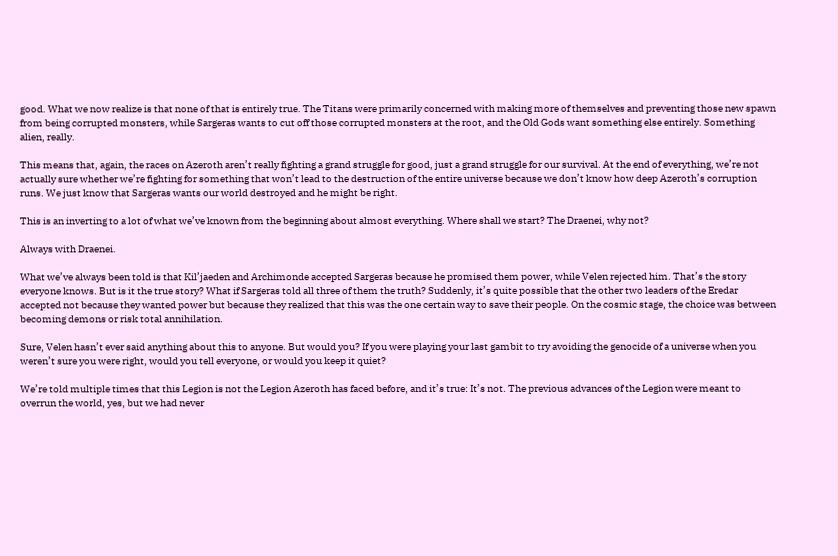good. What we now realize is that none of that is entirely true. The Titans were primarily concerned with making more of themselves and preventing those new spawn from being corrupted monsters, while Sargeras wants to cut off those corrupted monsters at the root, and the Old Gods want something else entirely. Something alien, really.

This means that, again, the races on Azeroth aren’t really fighting a grand struggle for good, just a grand struggle for our survival. At the end of everything, we’re not actually sure whether we’re fighting for something that won’t lead to the destruction of the entire universe because we don’t know how deep Azeroth’s corruption runs. We just know that Sargeras wants our world destroyed and he might be right.

This is an inverting to a lot of what we’ve known from the beginning about almost everything. Where shall we start? The Draenei, why not?

Always with Draenei.

What we’ve always been told is that Kil’jaeden and Archimonde accepted Sargeras because he promised them power, while Velen rejected him. That’s the story everyone knows. But is it the true story? What if Sargeras told all three of them the truth? Suddenly, it’s quite possible that the other two leaders of the Eredar accepted not because they wanted power but because they realized that this was the one certain way to save their people. On the cosmic stage, the choice was between becoming demons or risk total annihilation.

Sure, Velen hasn’t ever said anything about this to anyone. But would you? If you were playing your last gambit to try avoiding the genocide of a universe when you weren’t sure you were right, would you tell everyone, or would you keep it quiet?

We’re told multiple times that this Legion is not the Legion Azeroth has faced before, and it’s true: It’s not. The previous advances of the Legion were meant to overrun the world, yes, but we had never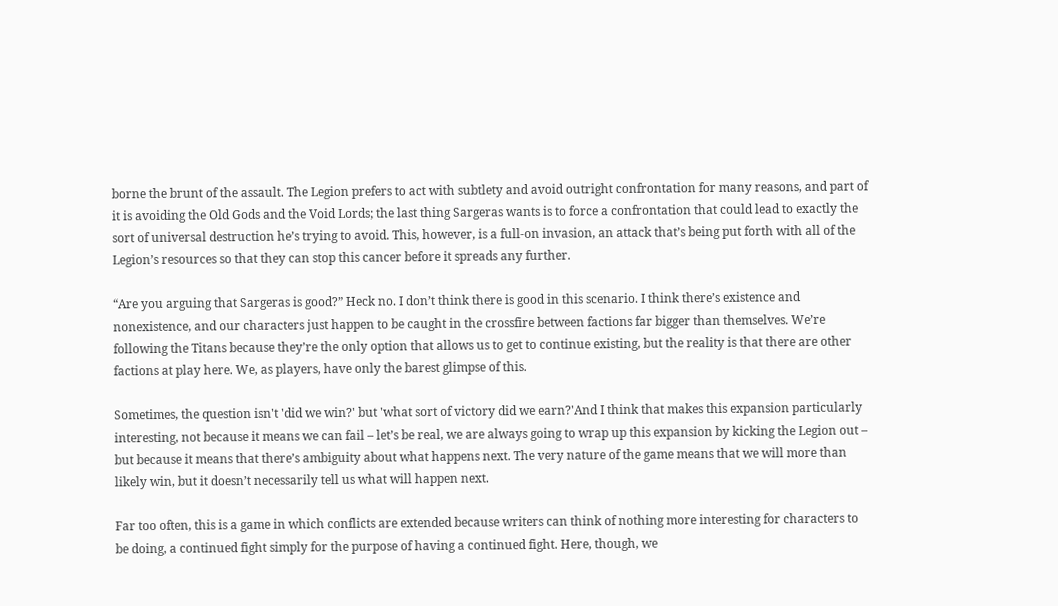borne the brunt of the assault. The Legion prefers to act with subtlety and avoid outright confrontation for many reasons, and part of it is avoiding the Old Gods and the Void Lords; the last thing Sargeras wants is to force a confrontation that could lead to exactly the sort of universal destruction he’s trying to avoid. This, however, is a full-on invasion, an attack that’s being put forth with all of the Legion’s resources so that they can stop this cancer before it spreads any further.

“Are you arguing that Sargeras is good?” Heck no. I don’t think there is good in this scenario. I think there’s existence and nonexistence, and our characters just happen to be caught in the crossfire between factions far bigger than themselves. We’re following the Titans because they’re the only option that allows us to get to continue existing, but the reality is that there are other factions at play here. We, as players, have only the barest glimpse of this.

Sometimes, the question isn't 'did we win?' but 'what sort of victory did we earn?'And I think that makes this expansion particularly interesting, not because it means we can fail – let’s be real, we are always going to wrap up this expansion by kicking the Legion out – but because it means that there’s ambiguity about what happens next. The very nature of the game means that we will more than likely win, but it doesn’t necessarily tell us what will happen next.

Far too often, this is a game in which conflicts are extended because writers can think of nothing more interesting for characters to be doing, a continued fight simply for the purpose of having a continued fight. Here, though, we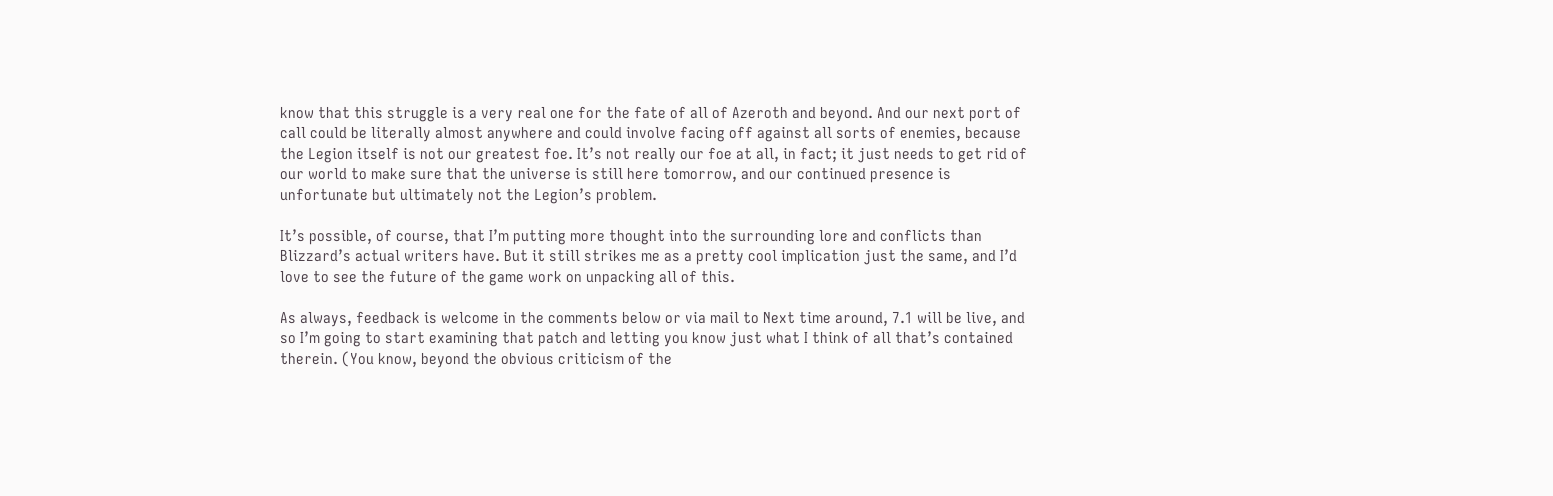know that this struggle is a very real one for the fate of all of Azeroth and beyond. And our next port of call could be literally almost anywhere and could involve facing off against all sorts of enemies, because the Legion itself is not our greatest foe. It’s not really our foe at all, in fact; it just needs to get rid of our world to make sure that the universe is still here tomorrow, and our continued presence is unfortunate but ultimately not the Legion’s problem.

It’s possible, of course, that I’m putting more thought into the surrounding lore and conflicts than Blizzard’s actual writers have. But it still strikes me as a pretty cool implication just the same, and I’d love to see the future of the game work on unpacking all of this.

As always, feedback is welcome in the comments below or via mail to Next time around, 7.1 will be live, and so I’m going to start examining that patch and letting you know just what I think of all that’s contained therein. (You know, beyond the obvious criticism of the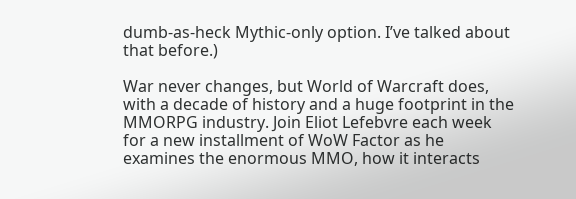dumb-as-heck Mythic-only option. I’ve talked about that before.)

War never changes, but World of Warcraft does, with a decade of history and a huge footprint in the MMORPG industry. Join Eliot Lefebvre each week for a new installment of WoW Factor as he examines the enormous MMO, how it interacts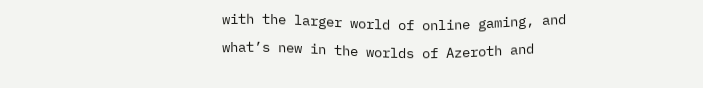with the larger world of online gaming, and what’s new in the worlds of Azeroth and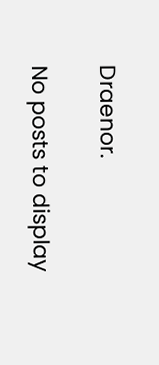Draenor.

No posts to display